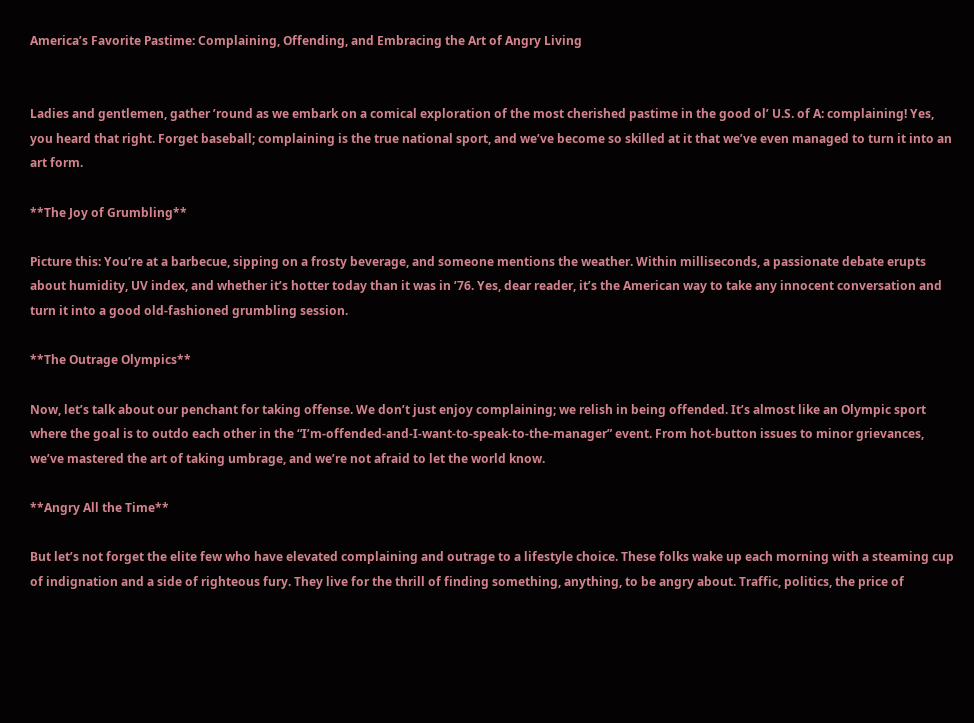America’s Favorite Pastime: Complaining, Offending, and Embracing the Art of Angry Living


Ladies and gentlemen, gather ’round as we embark on a comical exploration of the most cherished pastime in the good ol’ U.S. of A: complaining! Yes, you heard that right. Forget baseball; complaining is the true national sport, and we’ve become so skilled at it that we’ve even managed to turn it into an art form.

**The Joy of Grumbling**

Picture this: You’re at a barbecue, sipping on a frosty beverage, and someone mentions the weather. Within milliseconds, a passionate debate erupts about humidity, UV index, and whether it’s hotter today than it was in ’76. Yes, dear reader, it’s the American way to take any innocent conversation and turn it into a good old-fashioned grumbling session.

**The Outrage Olympics**

Now, let’s talk about our penchant for taking offense. We don’t just enjoy complaining; we relish in being offended. It’s almost like an Olympic sport where the goal is to outdo each other in the “I’m-offended-and-I-want-to-speak-to-the-manager” event. From hot-button issues to minor grievances, we’ve mastered the art of taking umbrage, and we’re not afraid to let the world know.

**Angry All the Time**

But let’s not forget the elite few who have elevated complaining and outrage to a lifestyle choice. These folks wake up each morning with a steaming cup of indignation and a side of righteous fury. They live for the thrill of finding something, anything, to be angry about. Traffic, politics, the price of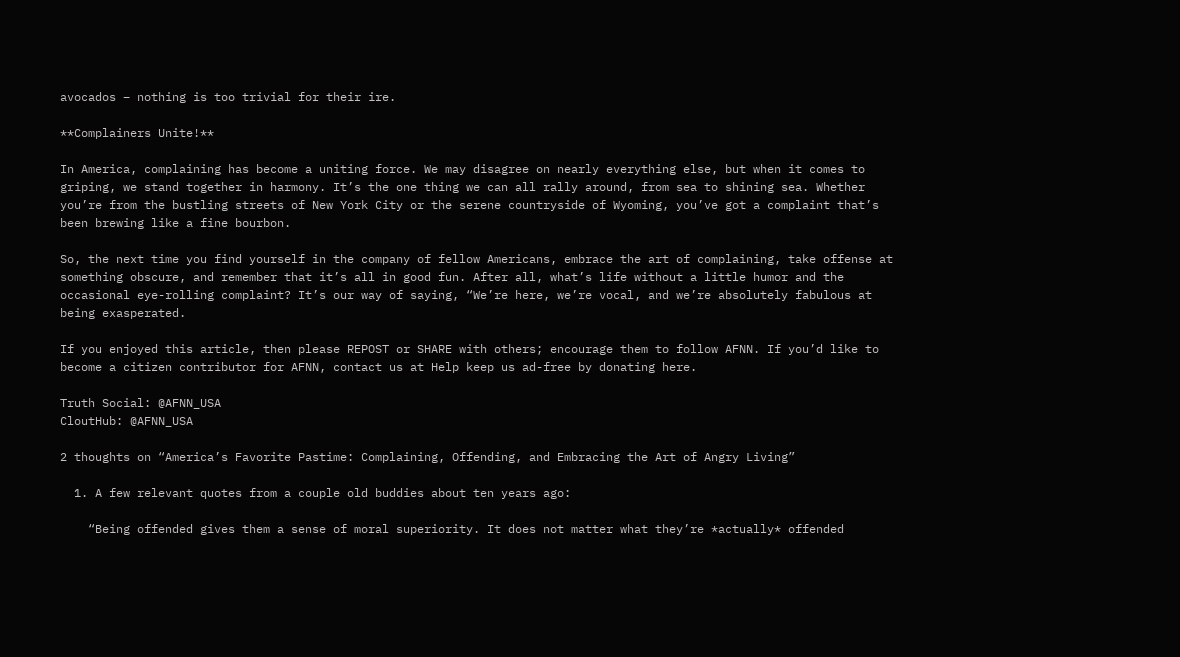avocados – nothing is too trivial for their ire.

**Complainers Unite!**

In America, complaining has become a uniting force. We may disagree on nearly everything else, but when it comes to griping, we stand together in harmony. It’s the one thing we can all rally around, from sea to shining sea. Whether you’re from the bustling streets of New York City or the serene countryside of Wyoming, you’ve got a complaint that’s been brewing like a fine bourbon.

So, the next time you find yourself in the company of fellow Americans, embrace the art of complaining, take offense at something obscure, and remember that it’s all in good fun. After all, what’s life without a little humor and the occasional eye-rolling complaint? It’s our way of saying, “We’re here, we’re vocal, and we’re absolutely fabulous at being exasperated.

If you enjoyed this article, then please REPOST or SHARE with others; encourage them to follow AFNN. If you’d like to become a citizen contributor for AFNN, contact us at Help keep us ad-free by donating here.

Truth Social: @AFNN_USA
CloutHub: @AFNN_USA

2 thoughts on “America’s Favorite Pastime: Complaining, Offending, and Embracing the Art of Angry Living”

  1. A few relevant quotes from a couple old buddies about ten years ago:

    “Being offended gives them a sense of moral superiority. It does not matter what they’re *actually* offended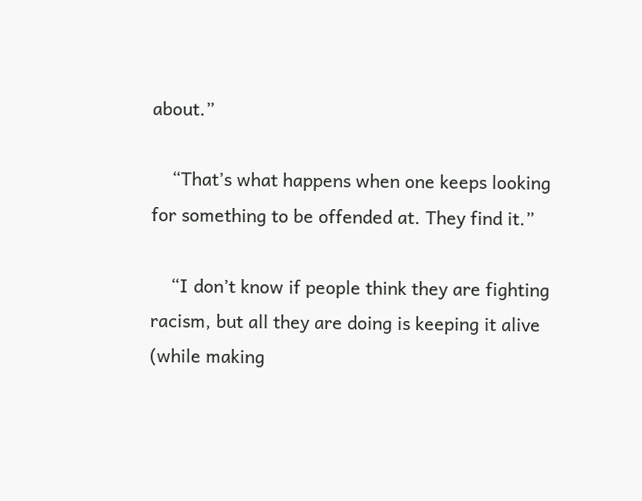about.”

    “That’s what happens when one keeps looking for something to be offended at. They find it.”

    “I don’t know if people think they are fighting racism, but all they are doing is keeping it alive (while making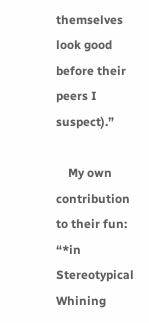themselves look good before their peers I suspect).”

    My own contribution to their fun: “*in Stereotypical Whining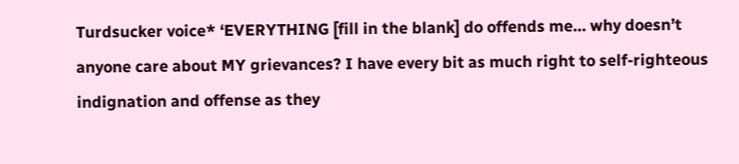Turdsucker voice* ‘EVERYTHING [fill in the blank] do offends me… why doesn’t anyone care about MY grievances? I have every bit as much right to self-righteous indignation and offense as they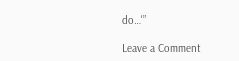do…'”

Leave a Comment